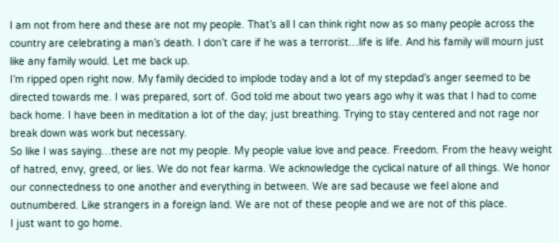I am not from here and these are not my people. That’s all I can think right now as so many people across the country are celebrating a man’s death. I don’t care if he was a terrorist…life is life. And his family will mourn just like any family would. Let me back up.
I’m ripped open right now. My family decided to implode today and a lot of my stepdad’s anger seemed to be directed towards me. I was prepared, sort of. God told me about two years ago why it was that I had to come back home. I have been in meditation a lot of the day; just breathing. Trying to stay centered and not rage nor break down was work but necessary.
So like I was saying…these are not my people. My people value love and peace. Freedom. From the heavy weight of hatred, envy, greed, or lies. We do not fear karma. We acknowledge the cyclical nature of all things. We honor our connectedness to one another and everything in between. We are sad because we feel alone and outnumbered. Like strangers in a foreign land. We are not of these people and we are not of this place.
I just want to go home.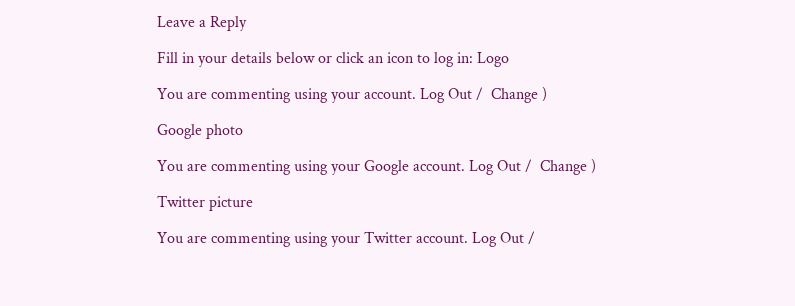Leave a Reply

Fill in your details below or click an icon to log in: Logo

You are commenting using your account. Log Out /  Change )

Google photo

You are commenting using your Google account. Log Out /  Change )

Twitter picture

You are commenting using your Twitter account. Log Out /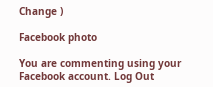Change )

Facebook photo

You are commenting using your Facebook account. Log Out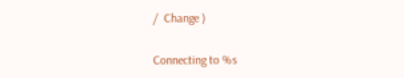/  Change )

Connecting to %s